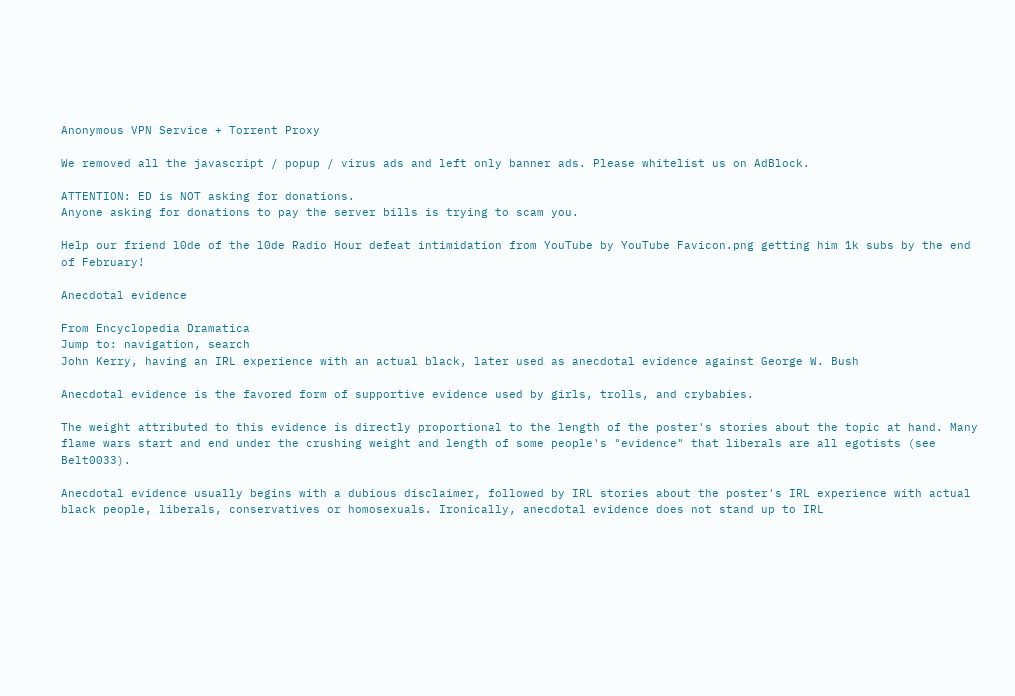Anonymous VPN Service + Torrent Proxy

We removed all the javascript / popup / virus ads and left only banner ads. Please whitelist us on AdBlock.

ATTENTION: ED is NOT asking for donations.
Anyone asking for donations to pay the server bills is trying to scam you.

Help our friend l0de of the l0de Radio Hour defeat intimidation from YouTube by YouTube Favicon.png getting him 1k subs by the end of February!

Anecdotal evidence

From Encyclopedia Dramatica
Jump to: navigation, search
John Kerry, having an IRL experience with an actual black, later used as anecdotal evidence against George W. Bush

Anecdotal evidence is the favored form of supportive evidence used by girls, trolls, and crybabies.

The weight attributed to this evidence is directly proportional to the length of the poster's stories about the topic at hand. Many flame wars start and end under the crushing weight and length of some people's "evidence" that liberals are all egotists (see Belt0033).

Anecdotal evidence usually begins with a dubious disclaimer, followed by IRL stories about the poster's IRL experience with actual black people, liberals, conservatives or homosexuals. Ironically, anecdotal evidence does not stand up to IRL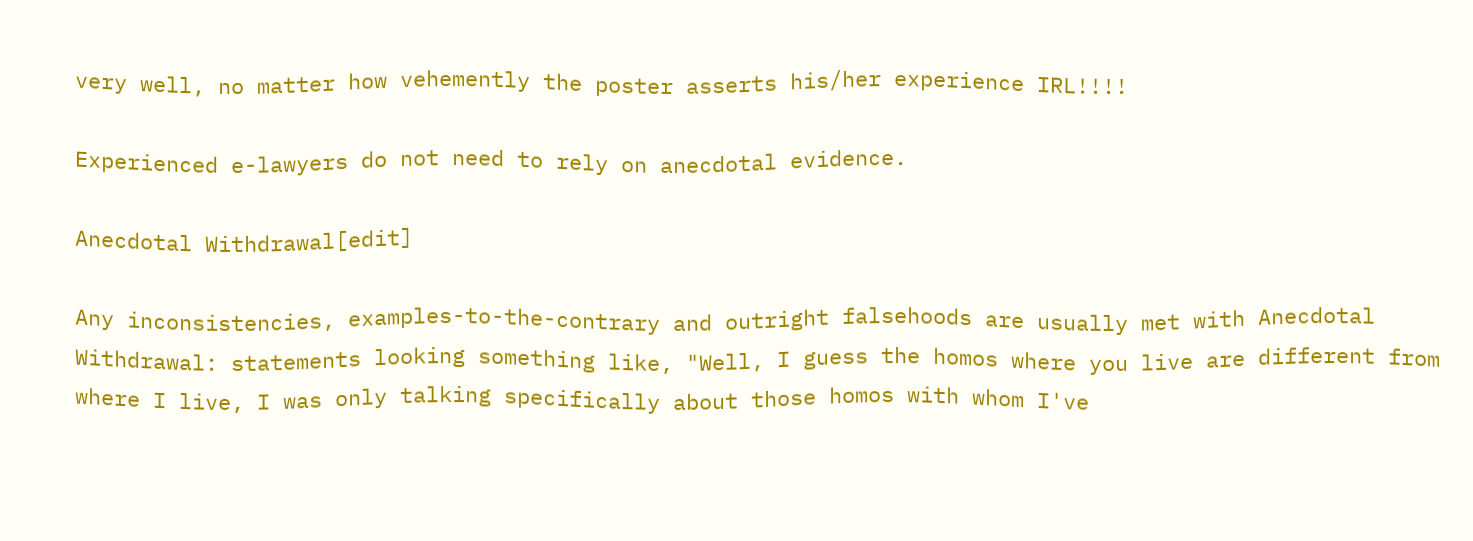very well, no matter how vehemently the poster asserts his/her experience IRL!!!!

Experienced e-lawyers do not need to rely on anecdotal evidence.

Anecdotal Withdrawal[edit]

Any inconsistencies, examples-to-the-contrary and outright falsehoods are usually met with Anecdotal Withdrawal: statements looking something like, "Well, I guess the homos where you live are different from where I live, I was only talking specifically about those homos with whom I've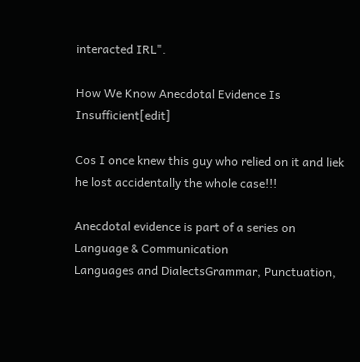interacted IRL".

How We Know Anecdotal Evidence Is Insufficient[edit]

Cos I once knew this guy who relied on it and liek he lost accidentally the whole case!!!

Anecdotal evidence is part of a series on Language & Communication
Languages and DialectsGrammar, Punctuation,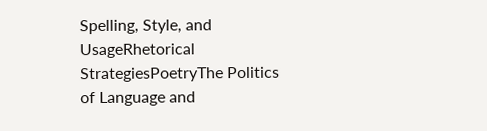Spelling, Style, and UsageRhetorical StrategiesPoetryThe Politics of Language and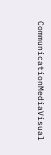CommunicationMediaVisual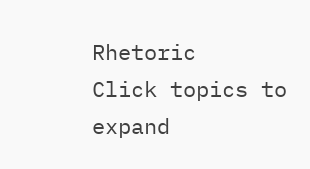Rhetoric
Click topics to expand